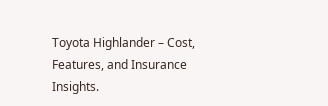Toyota Highlander – Cost, Features, and Insurance Insights.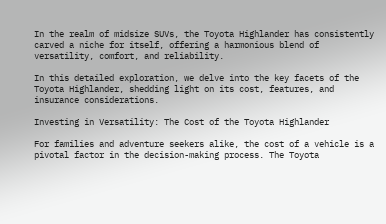In the realm of midsize SUVs, the Toyota Highlander has consistently carved a niche for itself, offering a harmonious blend of versatility, comfort, and reliability.

In this detailed exploration, we delve into the key facets of the Toyota Highlander, shedding light on its cost, features, and insurance considerations.

Investing in Versatility: The Cost of the Toyota Highlander

For families and adventure seekers alike, the cost of a vehicle is a pivotal factor in the decision-making process. The Toyota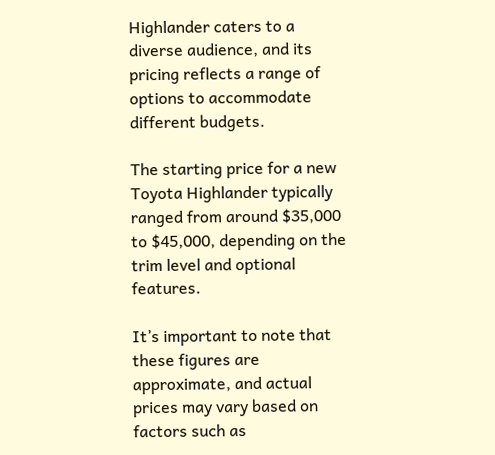Highlander caters to a diverse audience, and its pricing reflects a range of options to accommodate different budgets.

The starting price for a new Toyota Highlander typically ranged from around $35,000 to $45,000, depending on the trim level and optional features.

It’s important to note that these figures are approximate, and actual prices may vary based on factors such as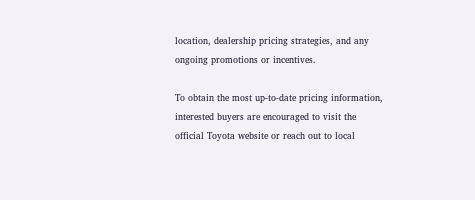location, dealership pricing strategies, and any ongoing promotions or incentives.

To obtain the most up-to-date pricing information, interested buyers are encouraged to visit the official Toyota website or reach out to local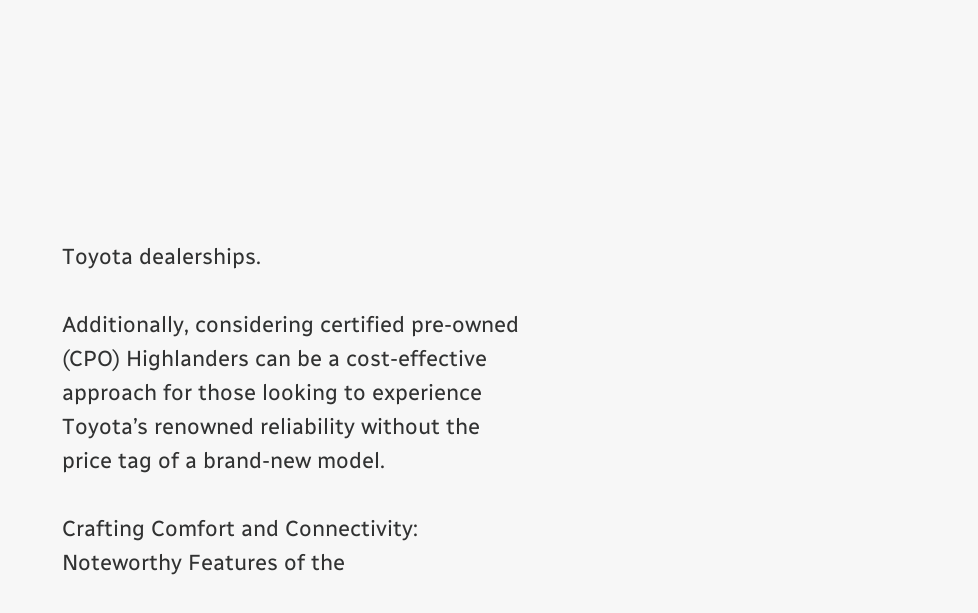Toyota dealerships.

Additionally, considering certified pre-owned (CPO) Highlanders can be a cost-effective approach for those looking to experience Toyota’s renowned reliability without the price tag of a brand-new model.

Crafting Comfort and Connectivity: Noteworthy Features of the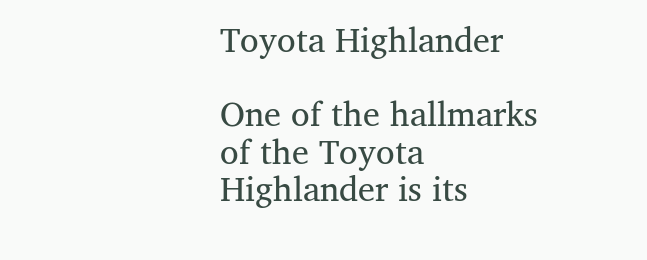Toyota Highlander

One of the hallmarks of the Toyota Highlander is its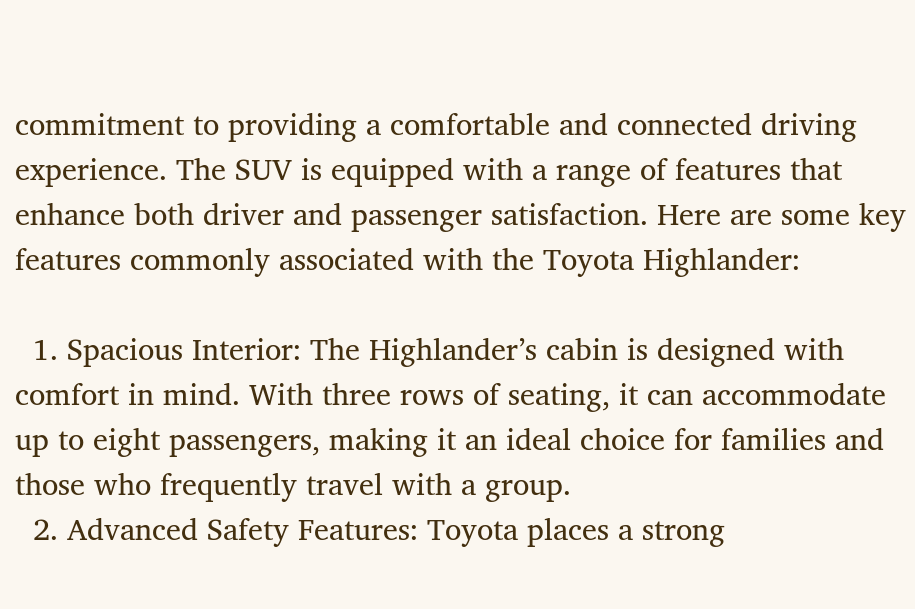commitment to providing a comfortable and connected driving experience. The SUV is equipped with a range of features that enhance both driver and passenger satisfaction. Here are some key features commonly associated with the Toyota Highlander:

  1. Spacious Interior: The Highlander’s cabin is designed with comfort in mind. With three rows of seating, it can accommodate up to eight passengers, making it an ideal choice for families and those who frequently travel with a group.
  2. Advanced Safety Features: Toyota places a strong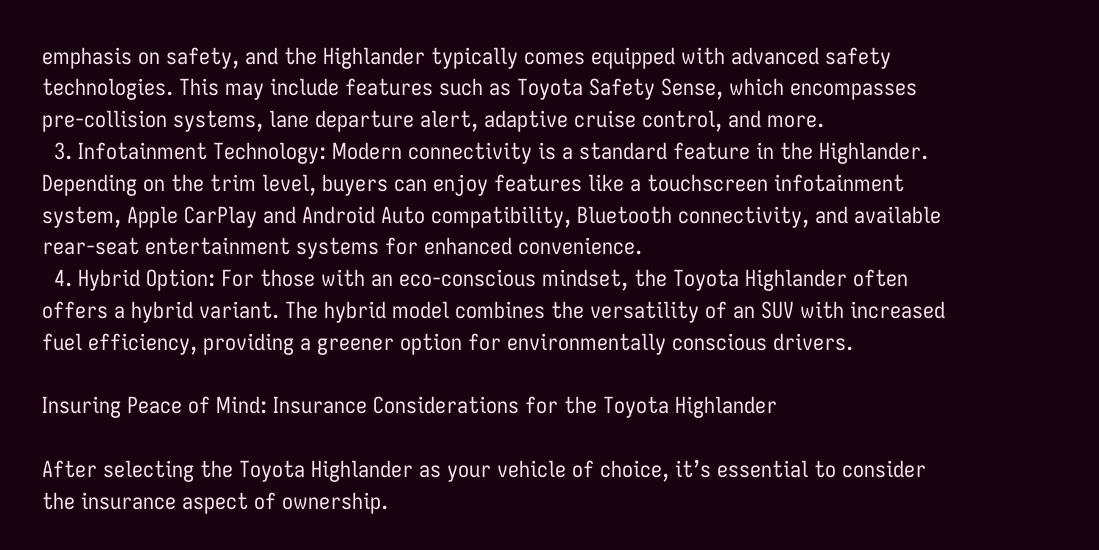emphasis on safety, and the Highlander typically comes equipped with advanced safety technologies. This may include features such as Toyota Safety Sense, which encompasses pre-collision systems, lane departure alert, adaptive cruise control, and more.
  3. Infotainment Technology: Modern connectivity is a standard feature in the Highlander. Depending on the trim level, buyers can enjoy features like a touchscreen infotainment system, Apple CarPlay and Android Auto compatibility, Bluetooth connectivity, and available rear-seat entertainment systems for enhanced convenience.
  4. Hybrid Option: For those with an eco-conscious mindset, the Toyota Highlander often offers a hybrid variant. The hybrid model combines the versatility of an SUV with increased fuel efficiency, providing a greener option for environmentally conscious drivers.

Insuring Peace of Mind: Insurance Considerations for the Toyota Highlander

After selecting the Toyota Highlander as your vehicle of choice, it’s essential to consider the insurance aspect of ownership.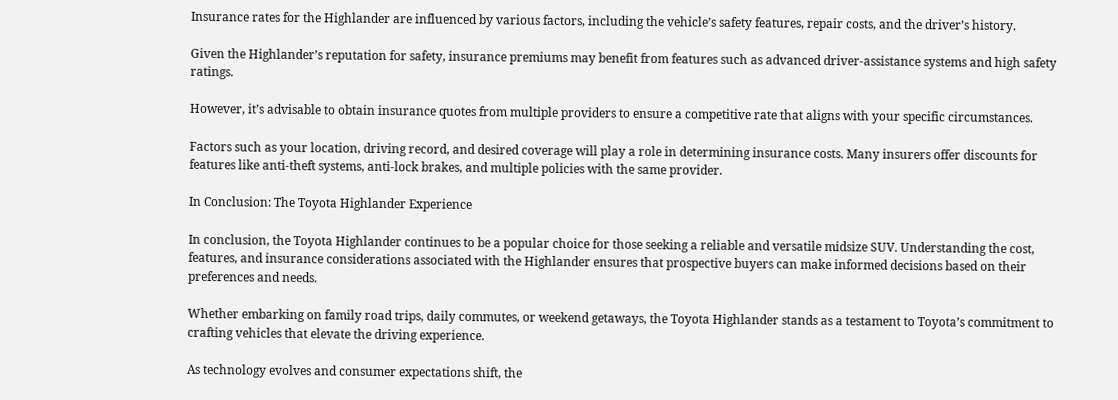Insurance rates for the Highlander are influenced by various factors, including the vehicle’s safety features, repair costs, and the driver’s history.

Given the Highlander’s reputation for safety, insurance premiums may benefit from features such as advanced driver-assistance systems and high safety ratings.

However, it’s advisable to obtain insurance quotes from multiple providers to ensure a competitive rate that aligns with your specific circumstances.

Factors such as your location, driving record, and desired coverage will play a role in determining insurance costs. Many insurers offer discounts for features like anti-theft systems, anti-lock brakes, and multiple policies with the same provider.

In Conclusion: The Toyota Highlander Experience

In conclusion, the Toyota Highlander continues to be a popular choice for those seeking a reliable and versatile midsize SUV. Understanding the cost, features, and insurance considerations associated with the Highlander ensures that prospective buyers can make informed decisions based on their preferences and needs.

Whether embarking on family road trips, daily commutes, or weekend getaways, the Toyota Highlander stands as a testament to Toyota’s commitment to crafting vehicles that elevate the driving experience.

As technology evolves and consumer expectations shift, the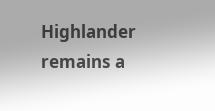Highlander remains a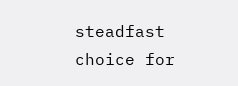steadfast choice for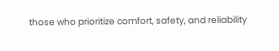those who prioritize comfort, safety, and reliability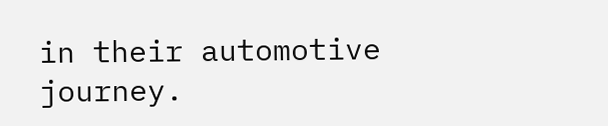in their automotive journey.